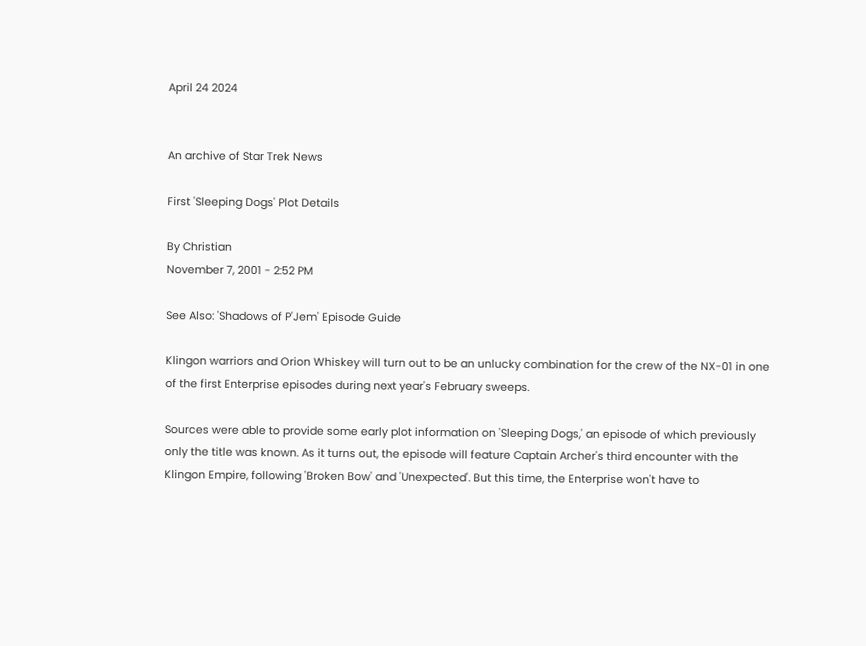April 24 2024


An archive of Star Trek News

First 'Sleeping Dogs' Plot Details

By Christian
November 7, 2001 - 2:52 PM

See Also: 'Shadows of P'Jem' Episode Guide

Klingon warriors and Orion Whiskey will turn out to be an unlucky combination for the crew of the NX-01 in one of the first Enterprise episodes during next year's February sweeps.

Sources were able to provide some early plot information on 'Sleeping Dogs,' an episode of which previously only the title was known. As it turns out, the episode will feature Captain Archer's third encounter with the Klingon Empire, following 'Broken Bow' and 'Unexpected'. But this time, the Enterprise won't have to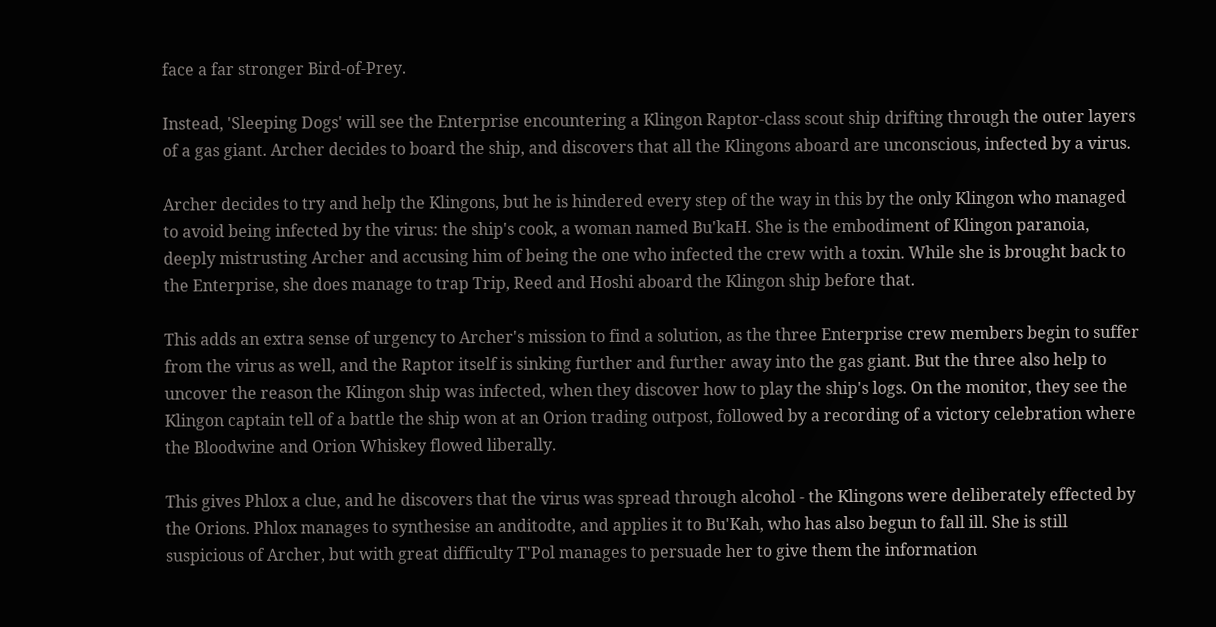face a far stronger Bird-of-Prey.

Instead, 'Sleeping Dogs' will see the Enterprise encountering a Klingon Raptor-class scout ship drifting through the outer layers of a gas giant. Archer decides to board the ship, and discovers that all the Klingons aboard are unconscious, infected by a virus.

Archer decides to try and help the Klingons, but he is hindered every step of the way in this by the only Klingon who managed to avoid being infected by the virus: the ship's cook, a woman named Bu'kaH. She is the embodiment of Klingon paranoia, deeply mistrusting Archer and accusing him of being the one who infected the crew with a toxin. While she is brought back to the Enterprise, she does manage to trap Trip, Reed and Hoshi aboard the Klingon ship before that.

This adds an extra sense of urgency to Archer's mission to find a solution, as the three Enterprise crew members begin to suffer from the virus as well, and the Raptor itself is sinking further and further away into the gas giant. But the three also help to uncover the reason the Klingon ship was infected, when they discover how to play the ship's logs. On the monitor, they see the Klingon captain tell of a battle the ship won at an Orion trading outpost, followed by a recording of a victory celebration where the Bloodwine and Orion Whiskey flowed liberally.

This gives Phlox a clue, and he discovers that the virus was spread through alcohol - the Klingons were deliberately effected by the Orions. Phlox manages to synthesise an anditodte, and applies it to Bu'Kah, who has also begun to fall ill. She is still suspicious of Archer, but with great difficulty T'Pol manages to persuade her to give them the information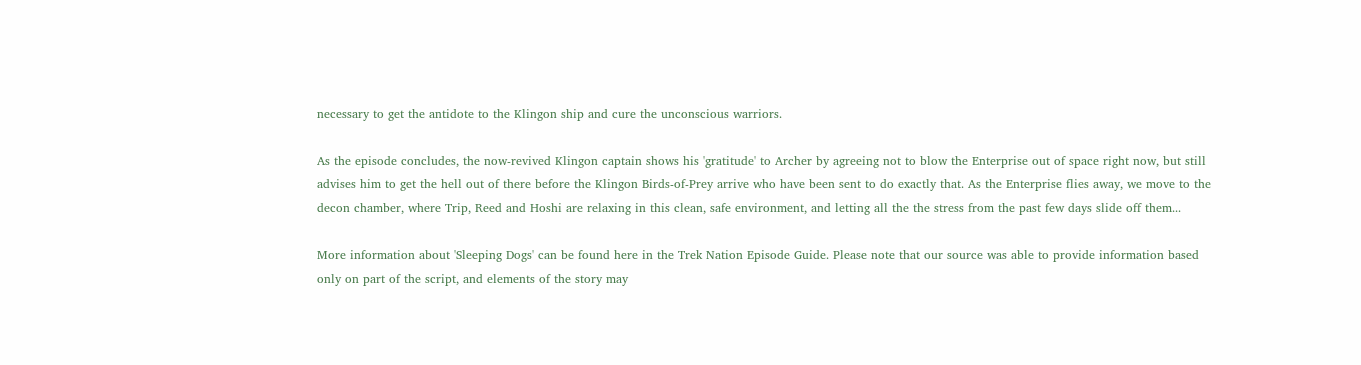necessary to get the antidote to the Klingon ship and cure the unconscious warriors.

As the episode concludes, the now-revived Klingon captain shows his 'gratitude' to Archer by agreeing not to blow the Enterprise out of space right now, but still advises him to get the hell out of there before the Klingon Birds-of-Prey arrive who have been sent to do exactly that. As the Enterprise flies away, we move to the decon chamber, where Trip, Reed and Hoshi are relaxing in this clean, safe environment, and letting all the the stress from the past few days slide off them...

More information about 'Sleeping Dogs' can be found here in the Trek Nation Episode Guide. Please note that our source was able to provide information based only on part of the script, and elements of the story may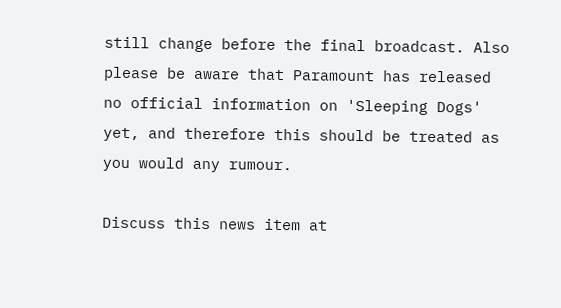still change before the final broadcast. Also please be aware that Paramount has released no official information on 'Sleeping Dogs' yet, and therefore this should be treated as you would any rumour.

Discuss this news item at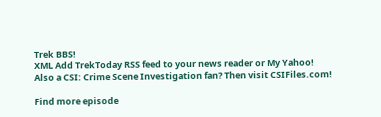Trek BBS!
XML Add TrekToday RSS feed to your news reader or My Yahoo!
Also a CSI: Crime Scene Investigation fan? Then visit CSIFiles.com!

Find more episode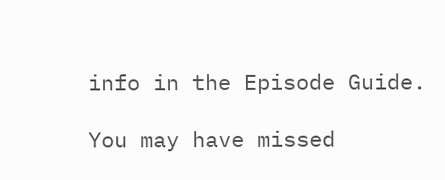info in the Episode Guide.

You may have missed